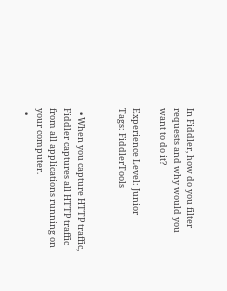In Fiddler, how do you filter requests and why would you want to do it?

Experience Level: Junior
Tags: FiddlerTools


  • When you capture HTTP traffic, Fiddler captures all HTTP traffic from all applications running on your computer.
  •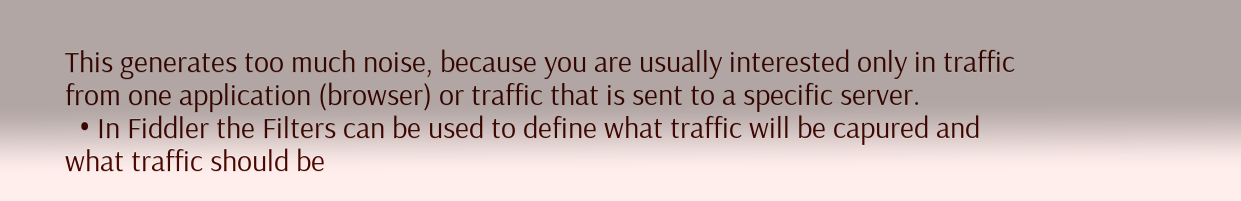This generates too much noise, because you are usually interested only in traffic from one application (browser) or traffic that is sent to a specific server.
  • In Fiddler the Filters can be used to define what traffic will be capured and what traffic should be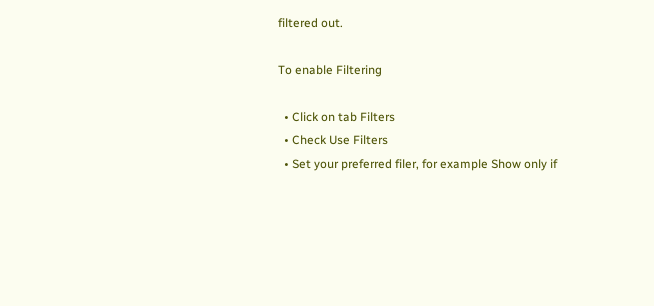filtered out.

To enable Filtering

  • Click on tab Filters
  • Check Use Filters
  • Set your preferred filer, for example Show only if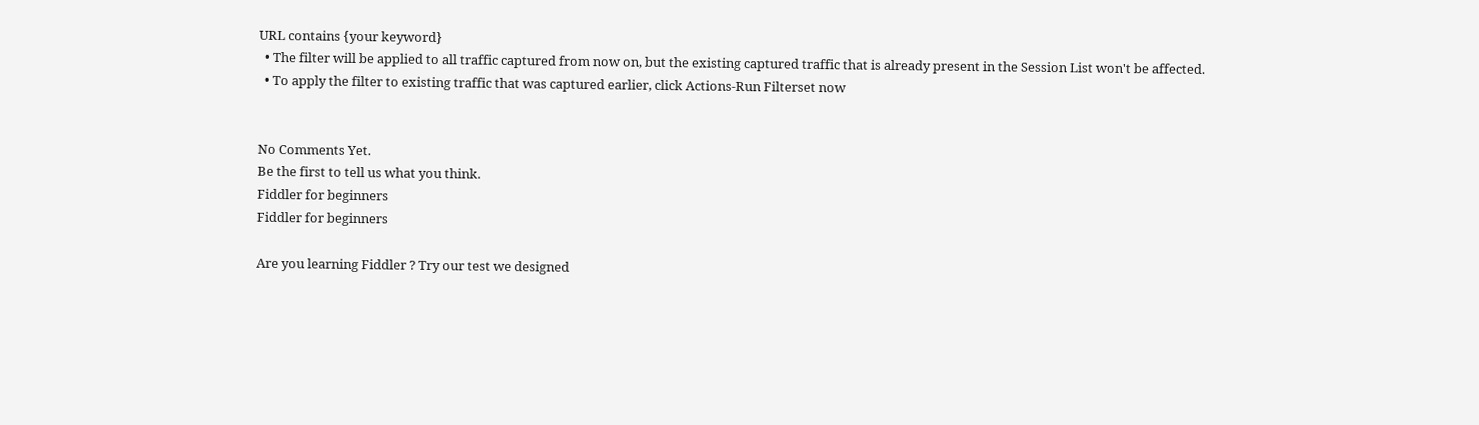URL contains {your keyword}
  • The filter will be applied to all traffic captured from now on, but the existing captured traffic that is already present in the Session List won't be affected.
  • To apply the filter to existing traffic that was captured earlier, click Actions-Run Filterset now


No Comments Yet.
Be the first to tell us what you think.
Fiddler for beginners
Fiddler for beginners

Are you learning Fiddler ? Try our test we designed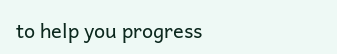to help you progress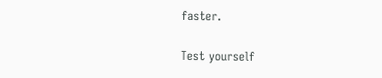faster.

Test yourself